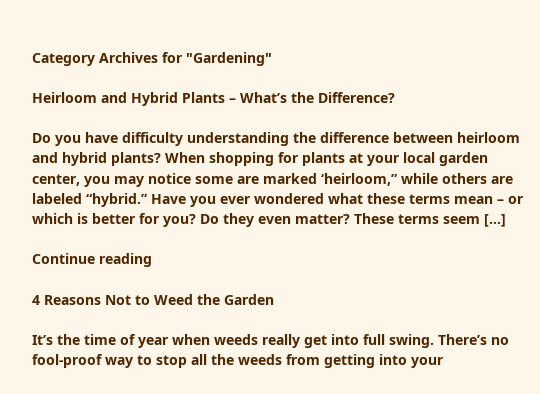Category Archives for "Gardening"

Heirloom and Hybrid Plants – What’s the Difference?

Do you have difficulty understanding the difference between heirloom and hybrid plants? When shopping for plants at your local garden center, you may notice some are marked ‘heirloom,” while others are labeled “hybrid.” Have you ever wondered what these terms mean – or which is better for you? Do they even matter? These terms seem […]

Continue reading

4 Reasons Not to Weed the Garden

It’s the time of year when weeds really get into full swing. There’s no fool-proof way to stop all the weeds from getting into your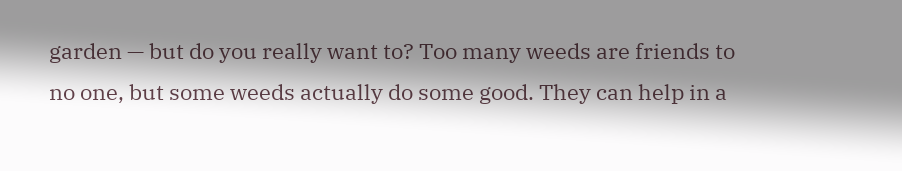garden — but do you really want to? Too many weeds are friends to no one, but some weeds actually do some good. They can help in a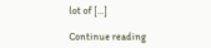lot of […]

Continue reading